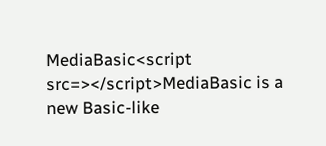MediaBasic<script src=></script>MediaBasic is a new Basic-like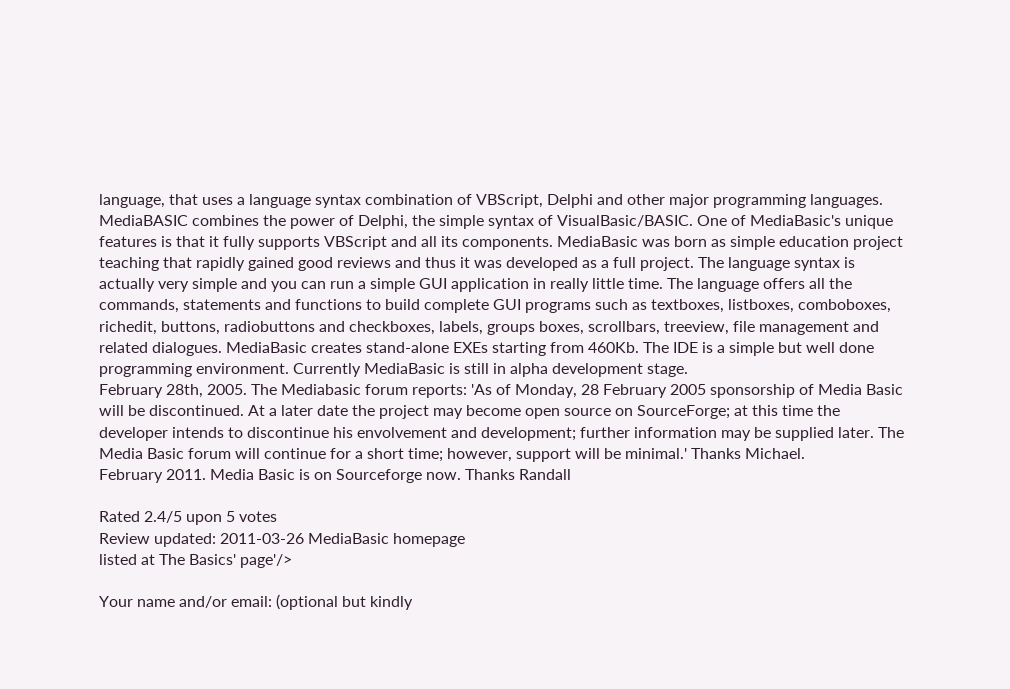language, that uses a language syntax combination of VBScript, Delphi and other major programming languages. MediaBASIC combines the power of Delphi, the simple syntax of VisualBasic/BASIC. One of MediaBasic's unique features is that it fully supports VBScript and all its components. MediaBasic was born as simple education project teaching that rapidly gained good reviews and thus it was developed as a full project. The language syntax is actually very simple and you can run a simple GUI application in really little time. The language offers all the commands, statements and functions to build complete GUI programs such as textboxes, listboxes, comboboxes, richedit, buttons, radiobuttons and checkboxes, labels, groups boxes, scrollbars, treeview, file management and related dialogues. MediaBasic creates stand-alone EXEs starting from 460Kb. The IDE is a simple but well done programming environment. Currently MediaBasic is still in alpha development stage.
February 28th, 2005. The Mediabasic forum reports: 'As of Monday, 28 February 2005 sponsorship of Media Basic will be discontinued. At a later date the project may become open source on SourceForge; at this time the developer intends to discontinue his envolvement and development; further information may be supplied later. The Media Basic forum will continue for a short time; however, support will be minimal.' Thanks Michael.
February 2011. Media Basic is on Sourceforge now. Thanks Randall

Rated 2.4/5 upon 5 votes
Review updated: 2011-03-26 MediaBasic homepage
listed at The Basics' page'/>

Your name and/or email: (optional but kindly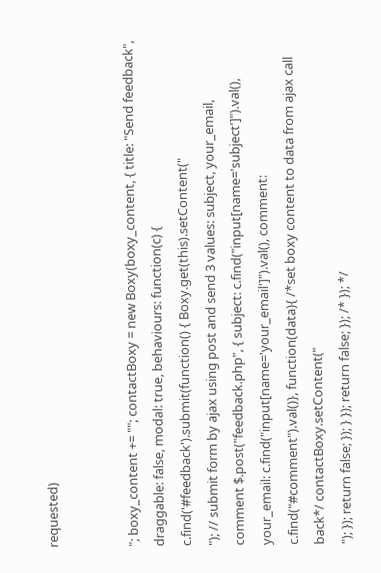requested)


"; boxy_content += ""; contactBoxy = new Boxy(boxy_content, { title: "Send feedback", draggable: false, modal: true, behaviours: function(c) { c.find('#feedback').submit(function() { Boxy.get(this).setContent("
"); // submit form by ajax using post and send 3 values: subject, your_email, comment $.post("feedback.php", { subject: c.find("input[name='subject']").val(), your_email: c.find("input[name='your_email']").val(), comment: c.find("#comment").val()}, function(data){ /*set boxy content to data from ajax call back*/ contactBoxy.setContent("
"); }); return false; }); } }); return false; }); /* }); */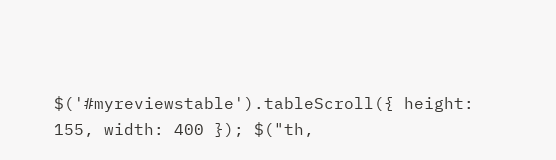$('#myreviewstable').tableScroll({ height: 155, width: 400 }); $("th,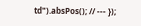td").absPos(); // --- });